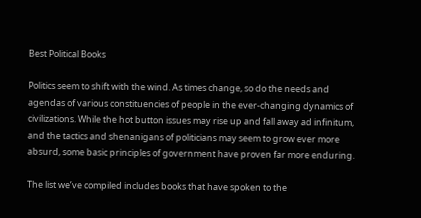Best Political Books

Politics seem to shift with the wind. As times change, so do the needs and agendas of various constituencies of people in the ever-changing dynamics of civilizations. While the hot button issues may rise up and fall away ad infinitum, and the tactics and shenanigans of politicians may seem to grow ever more absurd, some basic principles of government have proven far more enduring.

The list we’ve compiled includes books that have spoken to the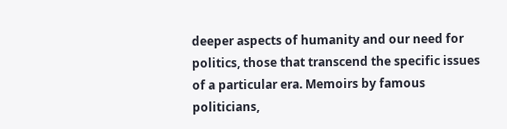deeper aspects of humanity and our need for politics, those that transcend the specific issues of a particular era. Memoirs by famous politicians,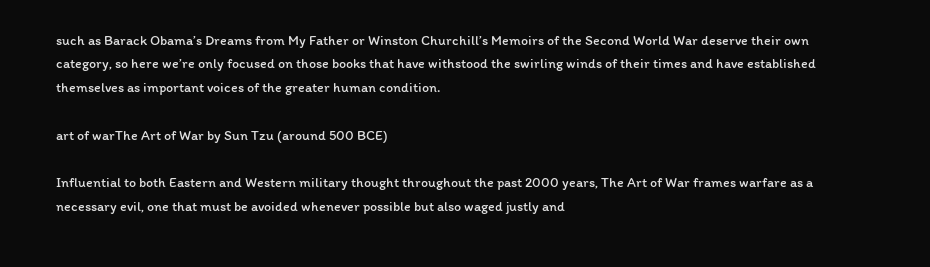such as Barack Obama’s Dreams from My Father or Winston Churchill’s Memoirs of the Second World War deserve their own category, so here we’re only focused on those books that have withstood the swirling winds of their times and have established themselves as important voices of the greater human condition.

art of warThe Art of War by Sun Tzu (around 500 BCE)

Influential to both Eastern and Western military thought throughout the past 2000 years, The Art of War frames warfare as a necessary evil, one that must be avoided whenever possible but also waged justly and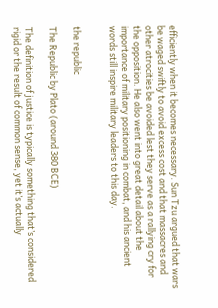efficiently when it becomes necessary. Sun Tzu argued that wars be waged swiftly to avoid excess cost and that massacres and other atrocities be avoided lest they serve as a rallying cry for the opposition. He also went into great detail about the importance of military positioning in combat, and his ancient words still inspire military leaders to this day.


the republic

The Republic by Plato (around 380 BCE)

The definition of justice is typically something that’s considered rigid or the result of common sense, yet it’s actually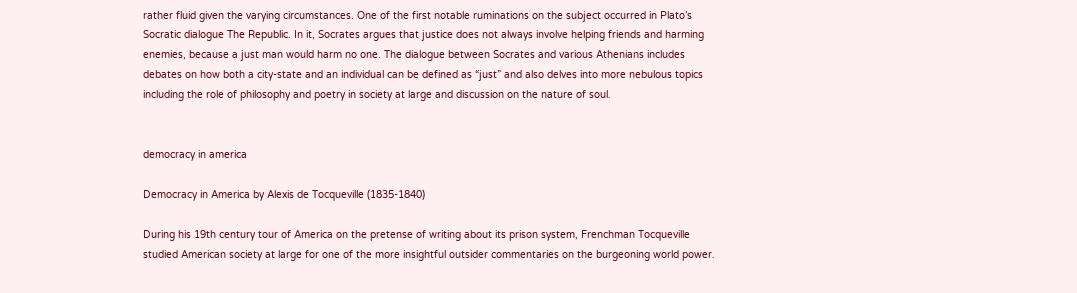rather fluid given the varying circumstances. One of the first notable ruminations on the subject occurred in Plato’s Socratic dialogue The Republic. In it, Socrates argues that justice does not always involve helping friends and harming enemies, because a just man would harm no one. The dialogue between Socrates and various Athenians includes debates on how both a city-state and an individual can be defined as “just” and also delves into more nebulous topics including the role of philosophy and poetry in society at large and discussion on the nature of soul.


democracy in america

Democracy in America by Alexis de Tocqueville (1835-1840)

During his 19th century tour of America on the pretense of writing about its prison system, Frenchman Tocqueville studied American society at large for one of the more insightful outsider commentaries on the burgeoning world power.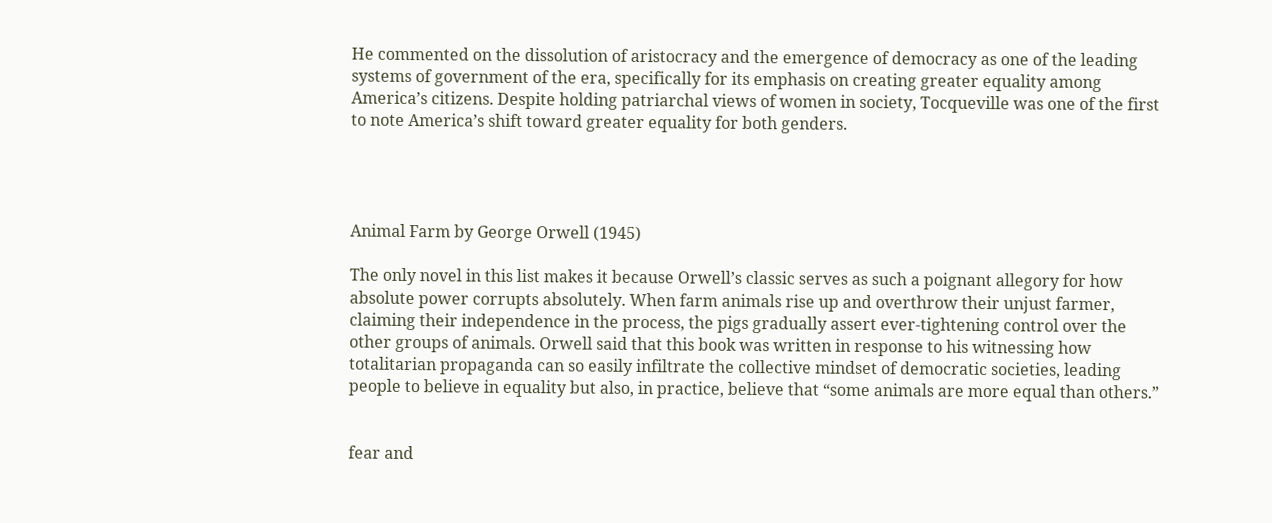He commented on the dissolution of aristocracy and the emergence of democracy as one of the leading systems of government of the era, specifically for its emphasis on creating greater equality among America’s citizens. Despite holding patriarchal views of women in society, Tocqueville was one of the first to note America’s shift toward greater equality for both genders.




Animal Farm by George Orwell (1945)

The only novel in this list makes it because Orwell’s classic serves as such a poignant allegory for how absolute power corrupts absolutely. When farm animals rise up and overthrow their unjust farmer, claiming their independence in the process, the pigs gradually assert ever-tightening control over the other groups of animals. Orwell said that this book was written in response to his witnessing how totalitarian propaganda can so easily infiltrate the collective mindset of democratic societies, leading people to believe in equality but also, in practice, believe that “some animals are more equal than others.”


fear and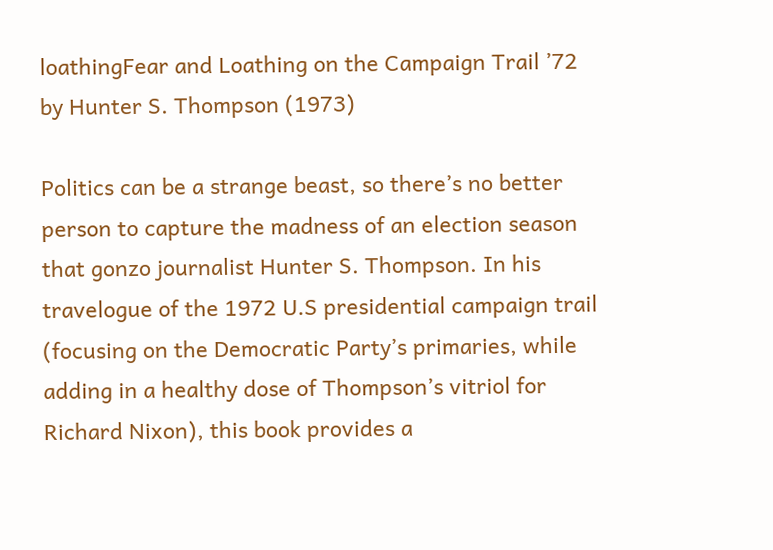loathingFear and Loathing on the Campaign Trail ’72
by Hunter S. Thompson (1973)

Politics can be a strange beast, so there’s no better person to capture the madness of an election season that gonzo journalist Hunter S. Thompson. In his travelogue of the 1972 U.S presidential campaign trail (focusing on the Democratic Party’s primaries, while adding in a healthy dose of Thompson’s vitriol for Richard Nixon), this book provides a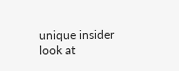unique insider look at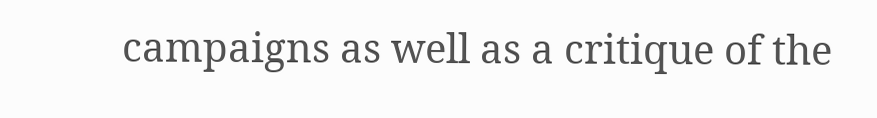campaigns as well as a critique of the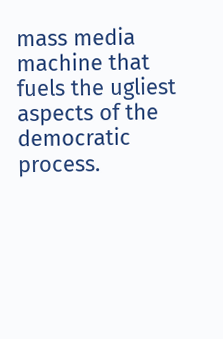mass media machine that fuels the ugliest aspects of the democratic process.